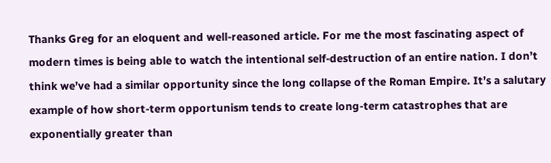Thanks Greg for an eloquent and well-reasoned article. For me the most fascinating aspect of modern times is being able to watch the intentional self-destruction of an entire nation. I don’t think we’ve had a similar opportunity since the long collapse of the Roman Empire. It’s a salutary example of how short-term opportunism tends to create long-term catastrophes that are exponentially greater than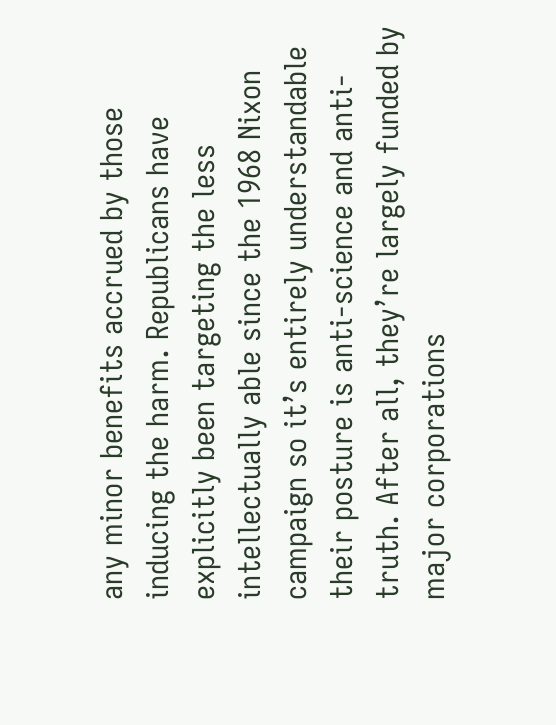any minor benefits accrued by those inducing the harm. Republicans have explicitly been targeting the less intellectually able since the 1968 Nixon campaign so it’s entirely understandable their posture is anti-science and anti-truth. After all, they’re largely funded by major corporations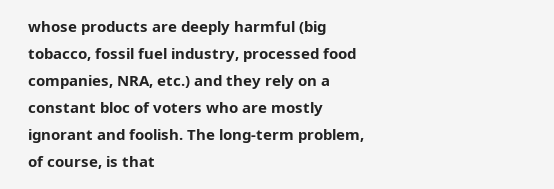whose products are deeply harmful (big tobacco, fossil fuel industry, processed food companies, NRA, etc.) and they rely on a constant bloc of voters who are mostly ignorant and foolish. The long-term problem, of course, is that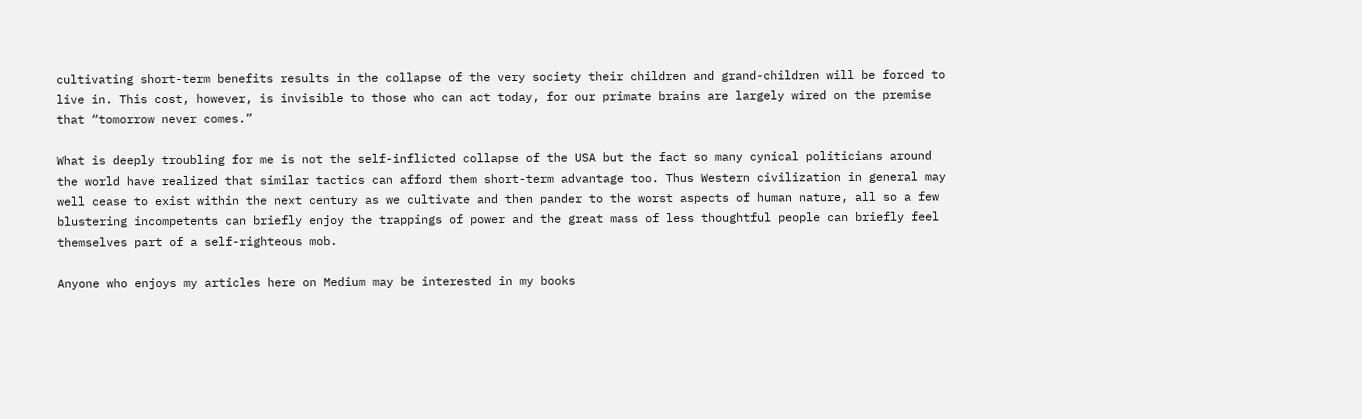cultivating short-term benefits results in the collapse of the very society their children and grand-children will be forced to live in. This cost, however, is invisible to those who can act today, for our primate brains are largely wired on the premise that “tomorrow never comes.”

What is deeply troubling for me is not the self-inflicted collapse of the USA but the fact so many cynical politicians around the world have realized that similar tactics can afford them short-term advantage too. Thus Western civilization in general may well cease to exist within the next century as we cultivate and then pander to the worst aspects of human nature, all so a few blustering incompetents can briefly enjoy the trappings of power and the great mass of less thoughtful people can briefly feel themselves part of a self-righteous mob.

Anyone who enjoys my articles here on Medium may be interested in my books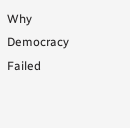Why Democracy Failed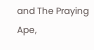and The Praying Ape,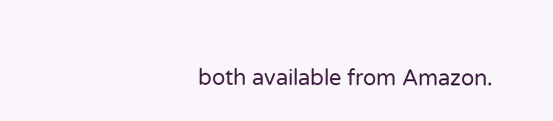both available from Amazon.